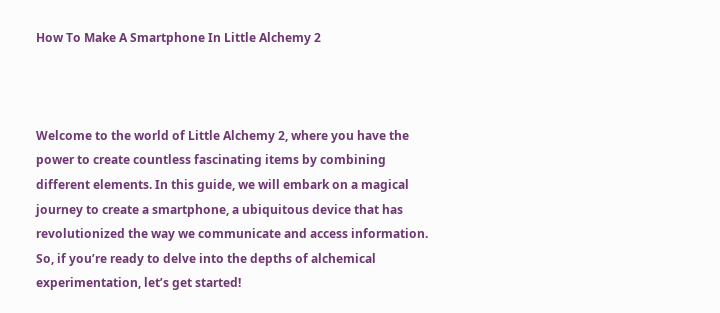How To Make A Smartphone In Little Alchemy 2



Welcome to the world of Little Alchemy 2, where you have the power to create countless fascinating items by combining different elements. In this guide, we will embark on a magical journey to create a smartphone, a ubiquitous device that has revolutionized the way we communicate and access information. So, if you’re ready to delve into the depths of alchemical experimentation, let’s get started!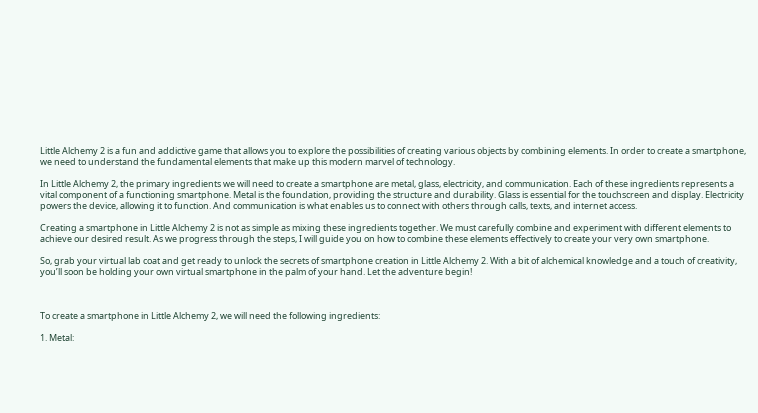Little Alchemy 2 is a fun and addictive game that allows you to explore the possibilities of creating various objects by combining elements. In order to create a smartphone, we need to understand the fundamental elements that make up this modern marvel of technology.

In Little Alchemy 2, the primary ingredients we will need to create a smartphone are metal, glass, electricity, and communication. Each of these ingredients represents a vital component of a functioning smartphone. Metal is the foundation, providing the structure and durability. Glass is essential for the touchscreen and display. Electricity powers the device, allowing it to function. And communication is what enables us to connect with others through calls, texts, and internet access.

Creating a smartphone in Little Alchemy 2 is not as simple as mixing these ingredients together. We must carefully combine and experiment with different elements to achieve our desired result. As we progress through the steps, I will guide you on how to combine these elements effectively to create your very own smartphone.

So, grab your virtual lab coat and get ready to unlock the secrets of smartphone creation in Little Alchemy 2. With a bit of alchemical knowledge and a touch of creativity, you’ll soon be holding your own virtual smartphone in the palm of your hand. Let the adventure begin!



To create a smartphone in Little Alchemy 2, we will need the following ingredients:

1. Metal: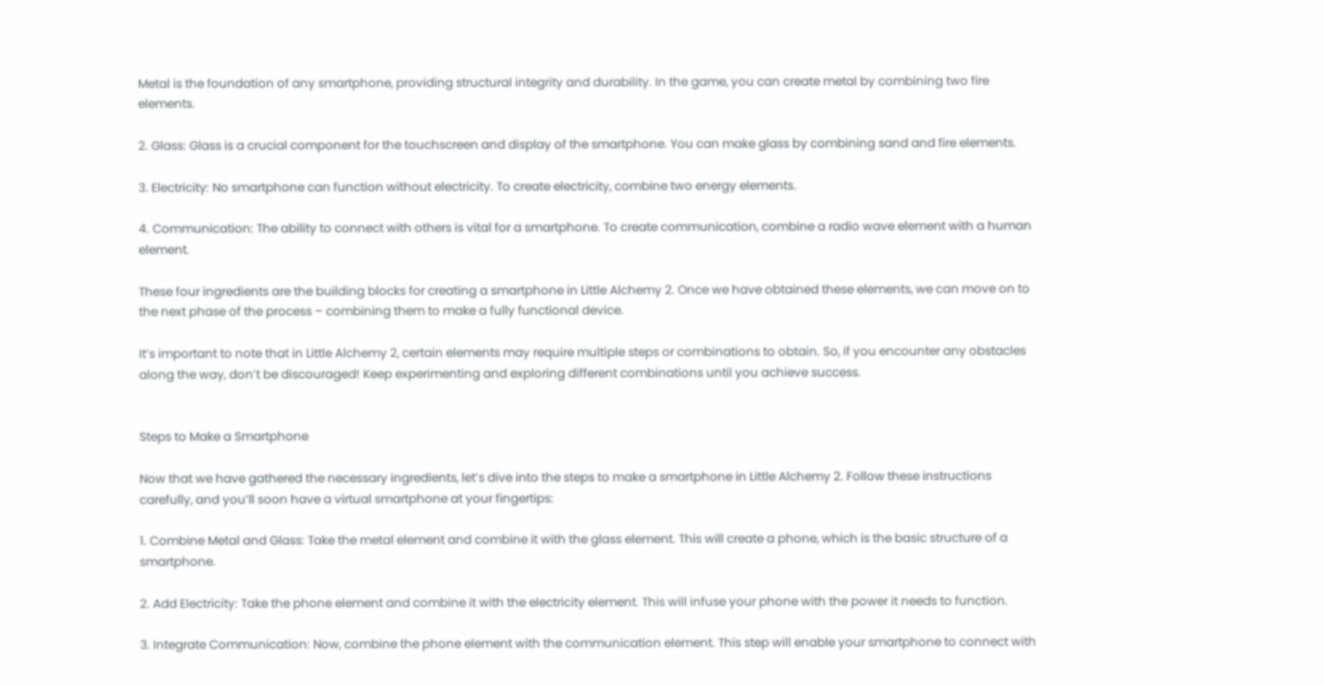Metal is the foundation of any smartphone, providing structural integrity and durability. In the game, you can create metal by combining two fire elements.

2. Glass: Glass is a crucial component for the touchscreen and display of the smartphone. You can make glass by combining sand and fire elements.

3. Electricity: No smartphone can function without electricity. To create electricity, combine two energy elements.

4. Communication: The ability to connect with others is vital for a smartphone. To create communication, combine a radio wave element with a human element.

These four ingredients are the building blocks for creating a smartphone in Little Alchemy 2. Once we have obtained these elements, we can move on to the next phase of the process – combining them to make a fully functional device.

It’s important to note that in Little Alchemy 2, certain elements may require multiple steps or combinations to obtain. So, if you encounter any obstacles along the way, don’t be discouraged! Keep experimenting and exploring different combinations until you achieve success.


Steps to Make a Smartphone

Now that we have gathered the necessary ingredients, let’s dive into the steps to make a smartphone in Little Alchemy 2. Follow these instructions carefully, and you’ll soon have a virtual smartphone at your fingertips:

1. Combine Metal and Glass: Take the metal element and combine it with the glass element. This will create a phone, which is the basic structure of a smartphone.

2. Add Electricity: Take the phone element and combine it with the electricity element. This will infuse your phone with the power it needs to function.

3. Integrate Communication: Now, combine the phone element with the communication element. This step will enable your smartphone to connect with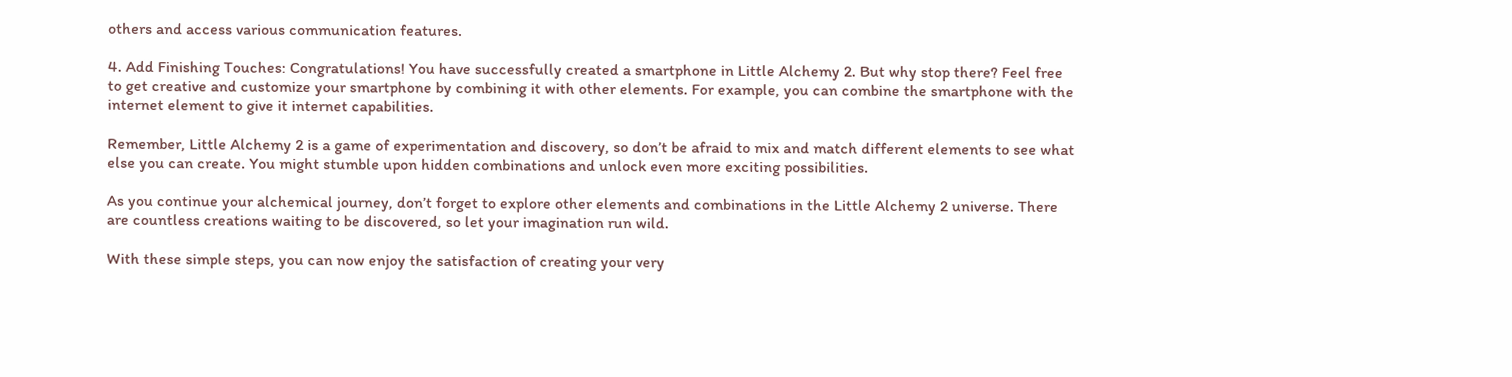others and access various communication features.

4. Add Finishing Touches: Congratulations! You have successfully created a smartphone in Little Alchemy 2. But why stop there? Feel free to get creative and customize your smartphone by combining it with other elements. For example, you can combine the smartphone with the internet element to give it internet capabilities.

Remember, Little Alchemy 2 is a game of experimentation and discovery, so don’t be afraid to mix and match different elements to see what else you can create. You might stumble upon hidden combinations and unlock even more exciting possibilities.

As you continue your alchemical journey, don’t forget to explore other elements and combinations in the Little Alchemy 2 universe. There are countless creations waiting to be discovered, so let your imagination run wild.

With these simple steps, you can now enjoy the satisfaction of creating your very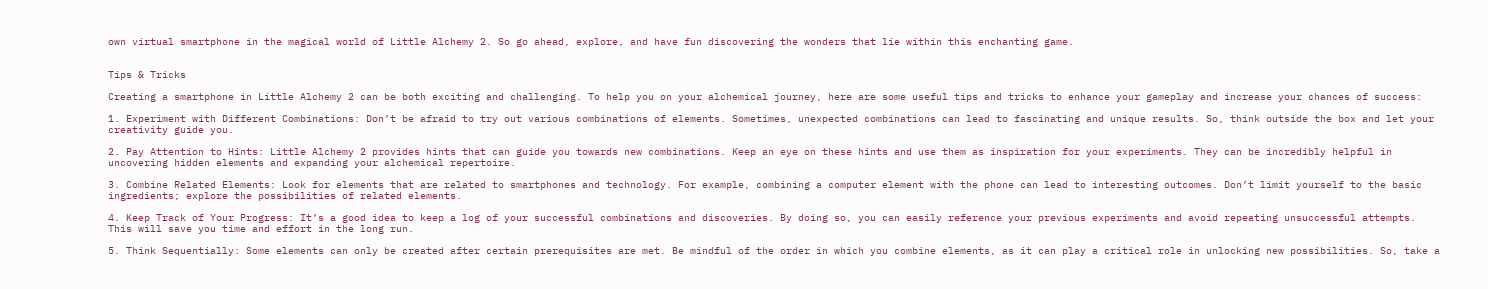own virtual smartphone in the magical world of Little Alchemy 2. So go ahead, explore, and have fun discovering the wonders that lie within this enchanting game.


Tips & Tricks

Creating a smartphone in Little Alchemy 2 can be both exciting and challenging. To help you on your alchemical journey, here are some useful tips and tricks to enhance your gameplay and increase your chances of success:

1. Experiment with Different Combinations: Don’t be afraid to try out various combinations of elements. Sometimes, unexpected combinations can lead to fascinating and unique results. So, think outside the box and let your creativity guide you.

2. Pay Attention to Hints: Little Alchemy 2 provides hints that can guide you towards new combinations. Keep an eye on these hints and use them as inspiration for your experiments. They can be incredibly helpful in uncovering hidden elements and expanding your alchemical repertoire.

3. Combine Related Elements: Look for elements that are related to smartphones and technology. For example, combining a computer element with the phone can lead to interesting outcomes. Don’t limit yourself to the basic ingredients; explore the possibilities of related elements.

4. Keep Track of Your Progress: It’s a good idea to keep a log of your successful combinations and discoveries. By doing so, you can easily reference your previous experiments and avoid repeating unsuccessful attempts. This will save you time and effort in the long run.

5. Think Sequentially: Some elements can only be created after certain prerequisites are met. Be mindful of the order in which you combine elements, as it can play a critical role in unlocking new possibilities. So, take a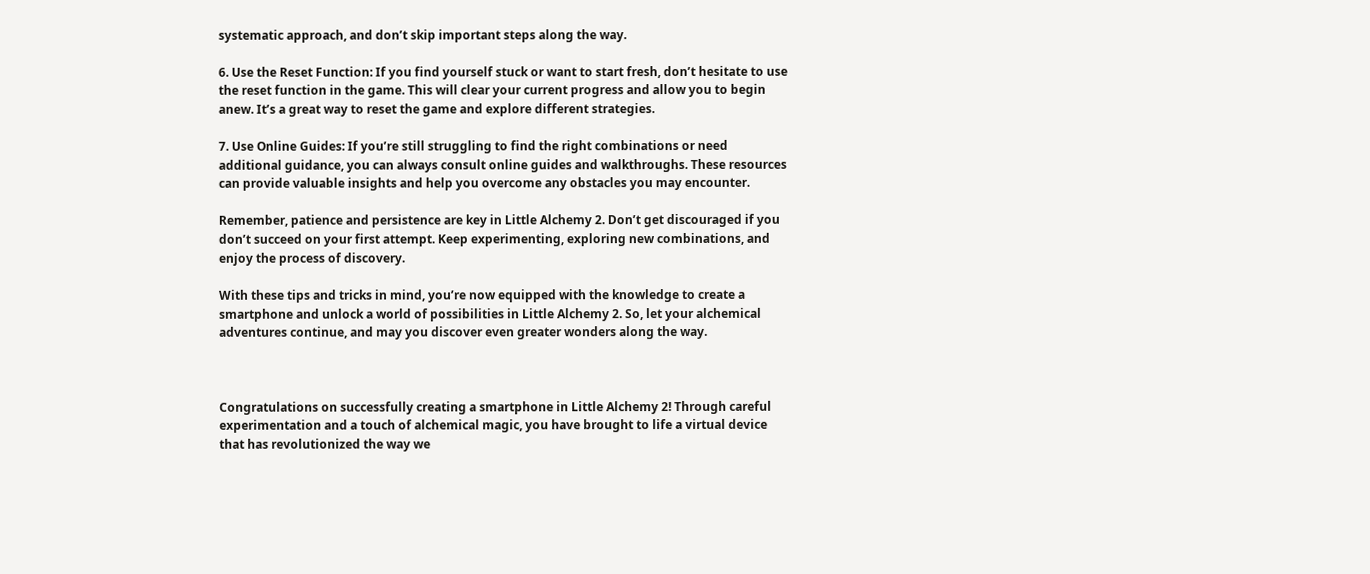systematic approach, and don’t skip important steps along the way.

6. Use the Reset Function: If you find yourself stuck or want to start fresh, don’t hesitate to use the reset function in the game. This will clear your current progress and allow you to begin anew. It’s a great way to reset the game and explore different strategies.

7. Use Online Guides: If you’re still struggling to find the right combinations or need additional guidance, you can always consult online guides and walkthroughs. These resources can provide valuable insights and help you overcome any obstacles you may encounter.

Remember, patience and persistence are key in Little Alchemy 2. Don’t get discouraged if you don’t succeed on your first attempt. Keep experimenting, exploring new combinations, and enjoy the process of discovery.

With these tips and tricks in mind, you’re now equipped with the knowledge to create a smartphone and unlock a world of possibilities in Little Alchemy 2. So, let your alchemical adventures continue, and may you discover even greater wonders along the way.



Congratulations on successfully creating a smartphone in Little Alchemy 2! Through careful experimentation and a touch of alchemical magic, you have brought to life a virtual device that has revolutionized the way we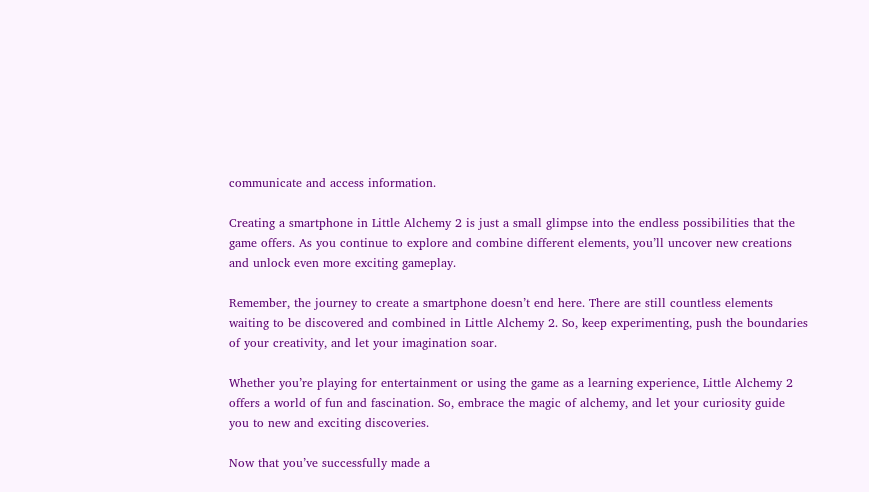communicate and access information.

Creating a smartphone in Little Alchemy 2 is just a small glimpse into the endless possibilities that the game offers. As you continue to explore and combine different elements, you’ll uncover new creations and unlock even more exciting gameplay.

Remember, the journey to create a smartphone doesn’t end here. There are still countless elements waiting to be discovered and combined in Little Alchemy 2. So, keep experimenting, push the boundaries of your creativity, and let your imagination soar.

Whether you’re playing for entertainment or using the game as a learning experience, Little Alchemy 2 offers a world of fun and fascination. So, embrace the magic of alchemy, and let your curiosity guide you to new and exciting discoveries.

Now that you’ve successfully made a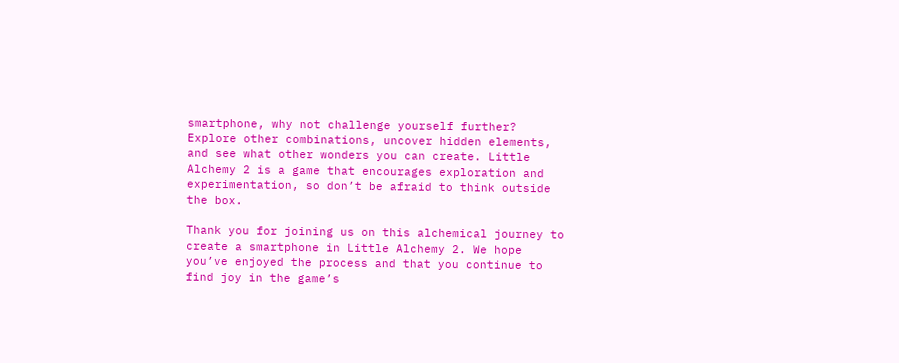smartphone, why not challenge yourself further? Explore other combinations, uncover hidden elements, and see what other wonders you can create. Little Alchemy 2 is a game that encourages exploration and experimentation, so don’t be afraid to think outside the box.

Thank you for joining us on this alchemical journey to create a smartphone in Little Alchemy 2. We hope you’ve enjoyed the process and that you continue to find joy in the game’s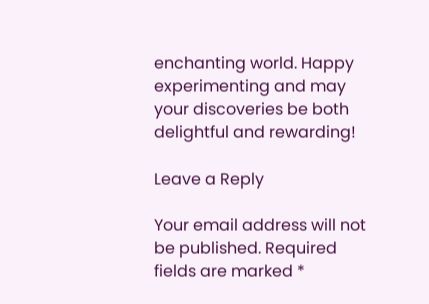enchanting world. Happy experimenting and may your discoveries be both delightful and rewarding!

Leave a Reply

Your email address will not be published. Required fields are marked *